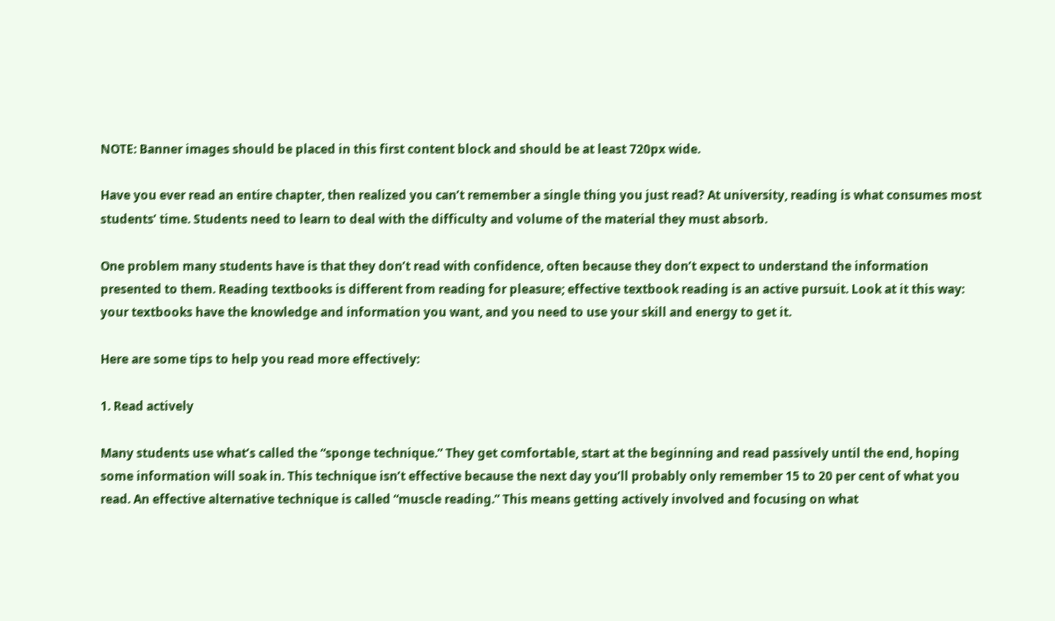NOTE: Banner images should be placed in this first content block and should be at least 720px wide.

Have you ever read an entire chapter, then realized you can’t remember a single thing you just read? At university, reading is what consumes most students’ time. Students need to learn to deal with the difficulty and volume of the material they must absorb.

One problem many students have is that they don’t read with confidence, often because they don’t expect to understand the information presented to them. Reading textbooks is different from reading for pleasure; effective textbook reading is an active pursuit. Look at it this way: your textbooks have the knowledge and information you want, and you need to use your skill and energy to get it.

Here are some tips to help you read more effectively:

1. Read actively

Many students use what’s called the “sponge technique.” They get comfortable, start at the beginning and read passively until the end, hoping some information will soak in. This technique isn’t effective because the next day you’ll probably only remember 15 to 20 per cent of what you read. An effective alternative technique is called “muscle reading.” This means getting actively involved and focusing on what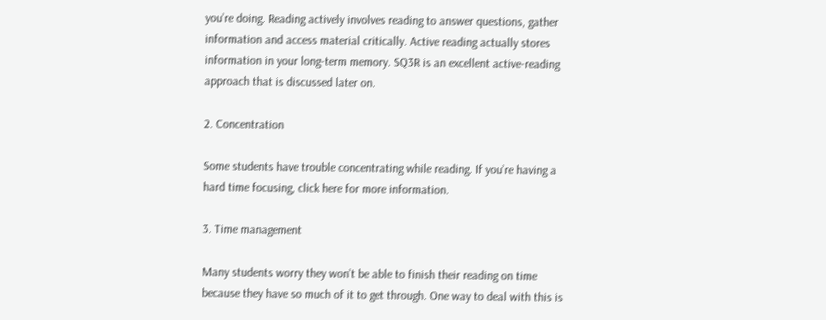you’re doing. Reading actively involves reading to answer questions, gather information and access material critically. Active reading actually stores information in your long-term memory. SQ3R is an excellent active-reading approach that is discussed later on.

2. Concentration

Some students have trouble concentrating while reading. If you’re having a hard time focusing, click here for more information.

3. Time management

Many students worry they won’t be able to finish their reading on time because they have so much of it to get through. One way to deal with this is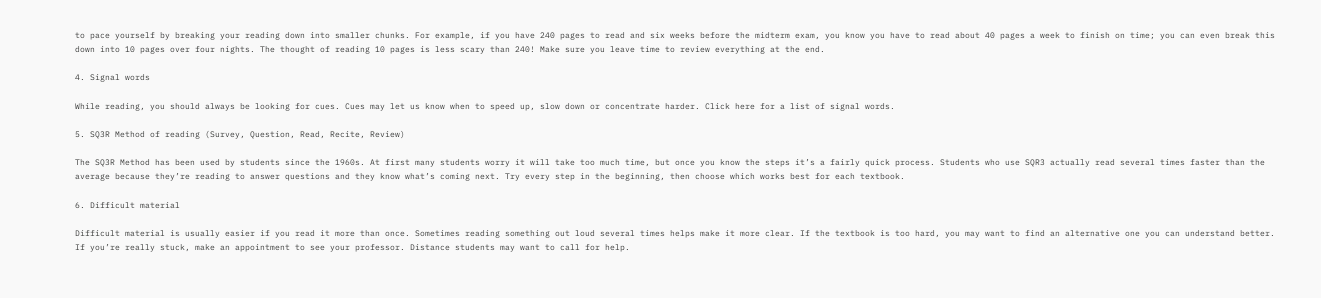to pace yourself by breaking your reading down into smaller chunks. For example, if you have 240 pages to read and six weeks before the midterm exam, you know you have to read about 40 pages a week to finish on time; you can even break this down into 10 pages over four nights. The thought of reading 10 pages is less scary than 240! Make sure you leave time to review everything at the end.

4. Signal words

While reading, you should always be looking for cues. Cues may let us know when to speed up, slow down or concentrate harder. Click here for a list of signal words.

5. SQ3R Method of reading (Survey, Question, Read, Recite, Review)

The SQ3R Method has been used by students since the 1960s. At first many students worry it will take too much time, but once you know the steps it’s a fairly quick process. Students who use SQR3 actually read several times faster than the average because they’re reading to answer questions and they know what’s coming next. Try every step in the beginning, then choose which works best for each textbook.

6. Difficult material

Difficult material is usually easier if you read it more than once. Sometimes reading something out loud several times helps make it more clear. If the textbook is too hard, you may want to find an alternative one you can understand better. If you’re really stuck, make an appointment to see your professor. Distance students may want to call for help.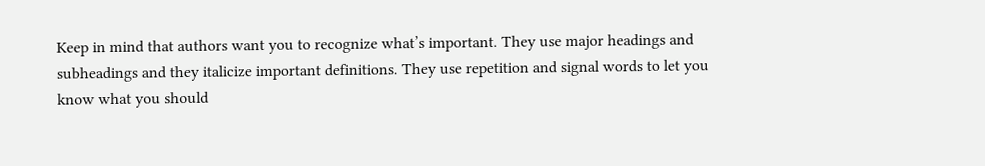Keep in mind that authors want you to recognize what’s important. They use major headings and subheadings and they italicize important definitions. They use repetition and signal words to let you know what you should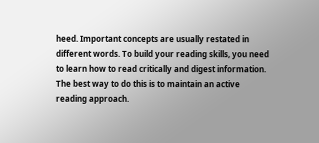heed. Important concepts are usually restated in different words. To build your reading skills, you need to learn how to read critically and digest information. The best way to do this is to maintain an active reading approach.